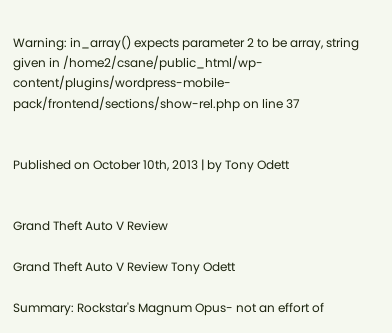Warning: in_array() expects parameter 2 to be array, string given in /home2/csane/public_html/wp-content/plugins/wordpress-mobile-pack/frontend/sections/show-rel.php on line 37


Published on October 10th, 2013 | by Tony Odett


Grand Theft Auto V Review

Grand Theft Auto V Review Tony Odett

Summary: Rockstar's Magnum Opus- not an effort of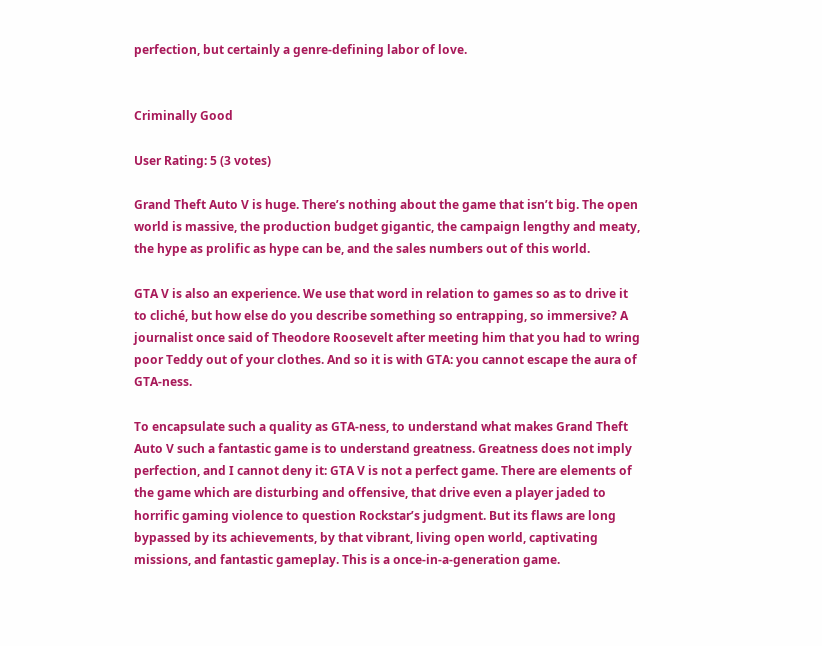perfection, but certainly a genre-defining labor of love.


Criminally Good

User Rating: 5 (3 votes)

Grand Theft Auto V is huge. There’s nothing about the game that isn’t big. The open world is massive, the production budget gigantic, the campaign lengthy and meaty, the hype as prolific as hype can be, and the sales numbers out of this world.

GTA V is also an experience. We use that word in relation to games so as to drive it to cliché, but how else do you describe something so entrapping, so immersive? A journalist once said of Theodore Roosevelt after meeting him that you had to wring poor Teddy out of your clothes. And so it is with GTA: you cannot escape the aura of GTA-ness.

To encapsulate such a quality as GTA-ness, to understand what makes Grand Theft Auto V such a fantastic game is to understand greatness. Greatness does not imply perfection, and I cannot deny it: GTA V is not a perfect game. There are elements of the game which are disturbing and offensive, that drive even a player jaded to horrific gaming violence to question Rockstar’s judgment. But its flaws are long bypassed by its achievements, by that vibrant, living open world, captivating missions, and fantastic gameplay. This is a once-in-a-generation game.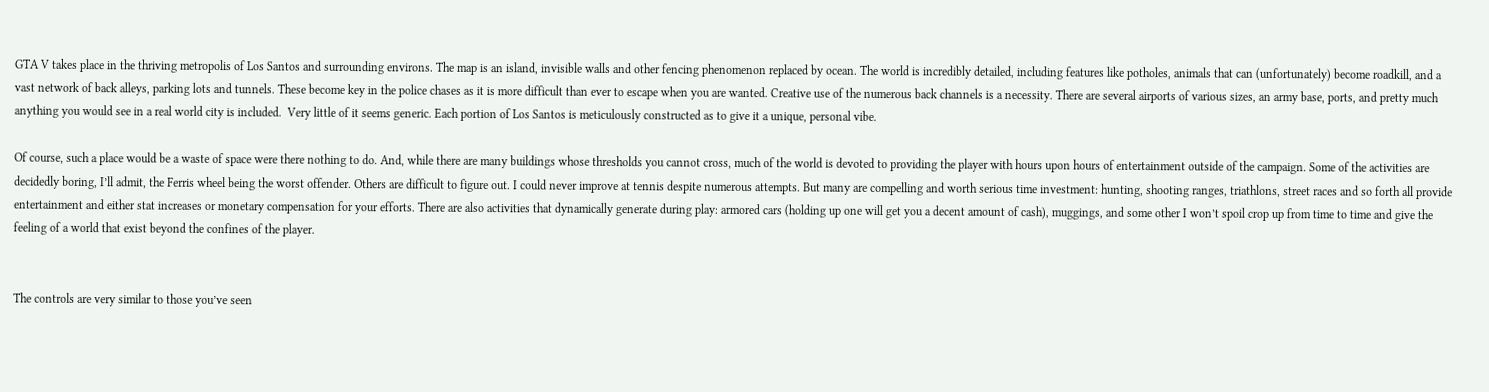GTA V takes place in the thriving metropolis of Los Santos and surrounding environs. The map is an island, invisible walls and other fencing phenomenon replaced by ocean. The world is incredibly detailed, including features like potholes, animals that can (unfortunately) become roadkill, and a vast network of back alleys, parking lots and tunnels. These become key in the police chases as it is more difficult than ever to escape when you are wanted. Creative use of the numerous back channels is a necessity. There are several airports of various sizes, an army base, ports, and pretty much anything you would see in a real world city is included.  Very little of it seems generic. Each portion of Los Santos is meticulously constructed as to give it a unique, personal vibe.

Of course, such a place would be a waste of space were there nothing to do. And, while there are many buildings whose thresholds you cannot cross, much of the world is devoted to providing the player with hours upon hours of entertainment outside of the campaign. Some of the activities are decidedly boring, I’ll admit, the Ferris wheel being the worst offender. Others are difficult to figure out. I could never improve at tennis despite numerous attempts. But many are compelling and worth serious time investment: hunting, shooting ranges, triathlons, street races and so forth all provide entertainment and either stat increases or monetary compensation for your efforts. There are also activities that dynamically generate during play: armored cars (holding up one will get you a decent amount of cash), muggings, and some other I won’t spoil crop up from time to time and give the feeling of a world that exist beyond the confines of the player.


The controls are very similar to those you’ve seen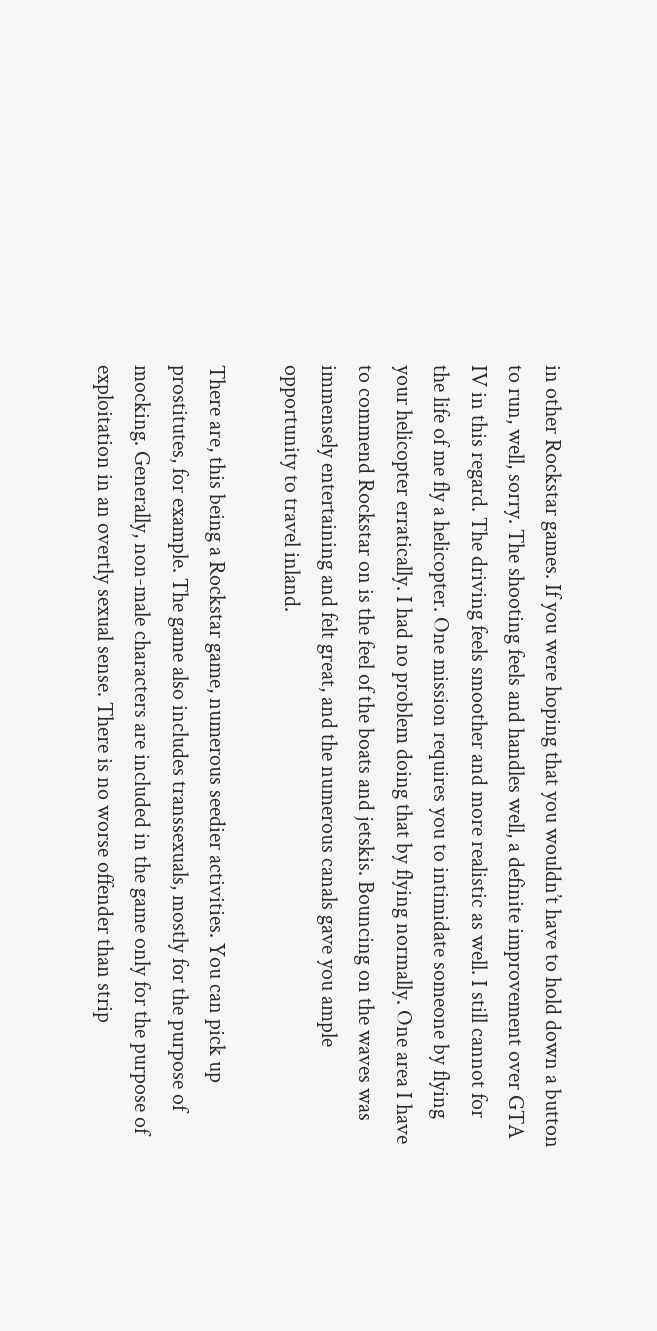in other Rockstar games. If you were hoping that you wouldn’t have to hold down a button to run, well, sorry. The shooting feels and handles well, a definite improvement over GTA IV in this regard. The driving feels smoother and more realistic as well. I still cannot for the life of me fly a helicopter. One mission requires you to intimidate someone by flying your helicopter erratically. I had no problem doing that by flying normally. One area I have to commend Rockstar on is the feel of the boats and jetskis. Bouncing on the waves was immensely entertaining and felt great, and the numerous canals gave you ample opportunity to travel inland.

There are, this being a Rockstar game, numerous seedier activities. You can pick up prostitutes, for example. The game also includes transsexuals, mostly for the purpose of mocking. Generally, non-male characters are included in the game only for the purpose of exploitation in an overtly sexual sense. There is no worse offender than strip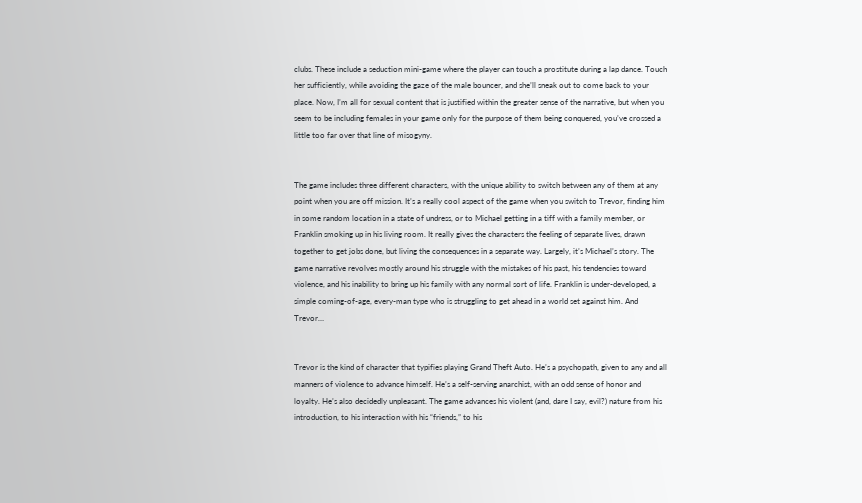clubs. These include a seduction mini-game where the player can touch a prostitute during a lap dance. Touch her sufficiently, while avoiding the gaze of the male bouncer, and she’ll sneak out to come back to your place. Now, I’m all for sexual content that is justified within the greater sense of the narrative, but when you seem to be including females in your game only for the purpose of them being conquered, you’ve crossed a little too far over that line of misogyny.


The game includes three different characters, with the unique ability to switch between any of them at any point when you are off mission. It’s a really cool aspect of the game when you switch to Trevor, finding him in some random location in a state of undress, or to Michael getting in a tiff with a family member, or Franklin smoking up in his living room. It really gives the characters the feeling of separate lives, drawn together to get jobs done, but living the consequences in a separate way. Largely, it’s Michael’s story. The game narrative revolves mostly around his struggle with the mistakes of his past, his tendencies toward violence, and his inability to bring up his family with any normal sort of life. Franklin is under-developed, a simple coming-of-age, every-man type who is struggling to get ahead in a world set against him. And Trevor…


Trevor is the kind of character that typifies playing Grand Theft Auto. He’s a psychopath, given to any and all manners of violence to advance himself. He’s a self-serving anarchist, with an odd sense of honor and loyalty. He’s also decidedly unpleasant. The game advances his violent (and, dare I say, evil?) nature from his introduction, to his interaction with his “friends,” to his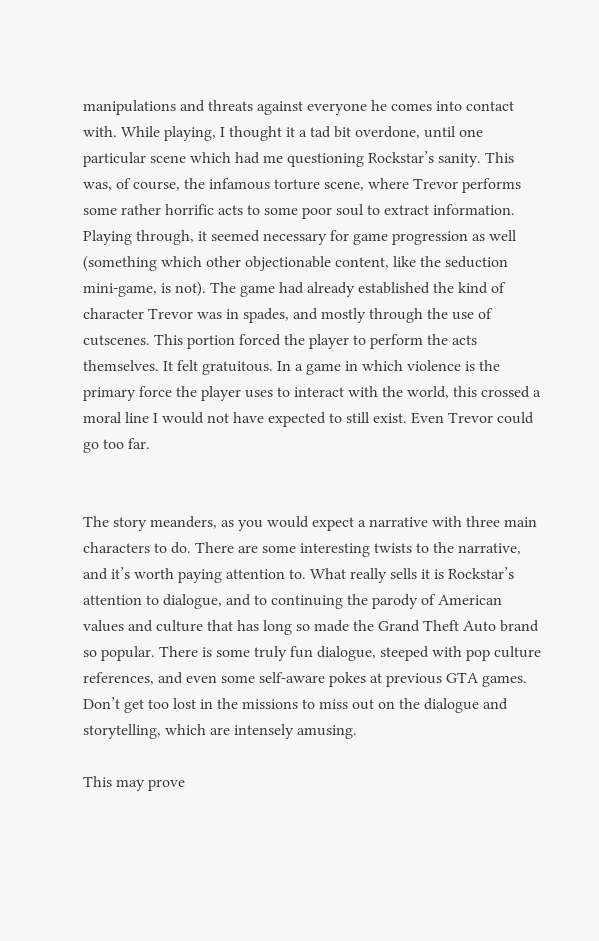manipulations and threats against everyone he comes into contact with. While playing, I thought it a tad bit overdone, until one particular scene which had me questioning Rockstar’s sanity. This was, of course, the infamous torture scene, where Trevor performs some rather horrific acts to some poor soul to extract information. Playing through, it seemed necessary for game progression as well (something which other objectionable content, like the seduction mini-game, is not). The game had already established the kind of character Trevor was in spades, and mostly through the use of cutscenes. This portion forced the player to perform the acts themselves. It felt gratuitous. In a game in which violence is the primary force the player uses to interact with the world, this crossed a moral line I would not have expected to still exist. Even Trevor could go too far.


The story meanders, as you would expect a narrative with three main characters to do. There are some interesting twists to the narrative, and it’s worth paying attention to. What really sells it is Rockstar’s attention to dialogue, and to continuing the parody of American values and culture that has long so made the Grand Theft Auto brand so popular. There is some truly fun dialogue, steeped with pop culture references, and even some self-aware pokes at previous GTA games. Don’t get too lost in the missions to miss out on the dialogue and storytelling, which are intensely amusing.

This may prove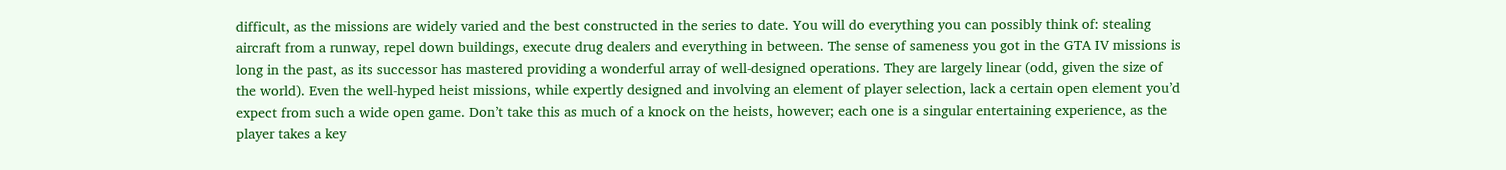difficult, as the missions are widely varied and the best constructed in the series to date. You will do everything you can possibly think of: stealing aircraft from a runway, repel down buildings, execute drug dealers and everything in between. The sense of sameness you got in the GTA IV missions is long in the past, as its successor has mastered providing a wonderful array of well-designed operations. They are largely linear (odd, given the size of the world). Even the well-hyped heist missions, while expertly designed and involving an element of player selection, lack a certain open element you’d expect from such a wide open game. Don’t take this as much of a knock on the heists, however; each one is a singular entertaining experience, as the player takes a key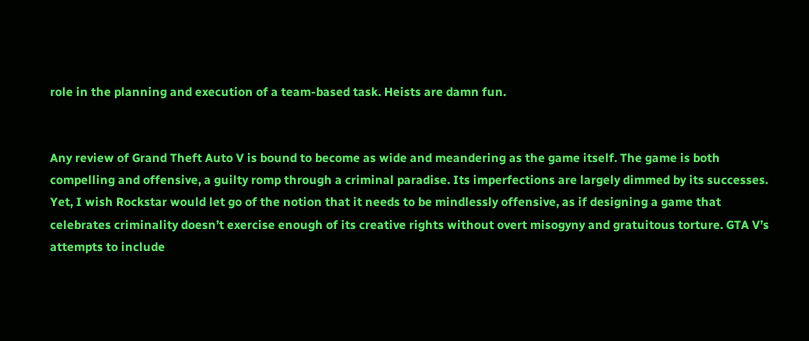role in the planning and execution of a team-based task. Heists are damn fun.


Any review of Grand Theft Auto V is bound to become as wide and meandering as the game itself. The game is both compelling and offensive, a guilty romp through a criminal paradise. Its imperfections are largely dimmed by its successes. Yet, I wish Rockstar would let go of the notion that it needs to be mindlessly offensive, as if designing a game that celebrates criminality doesn’t exercise enough of its creative rights without overt misogyny and gratuitous torture. GTA V’s attempts to include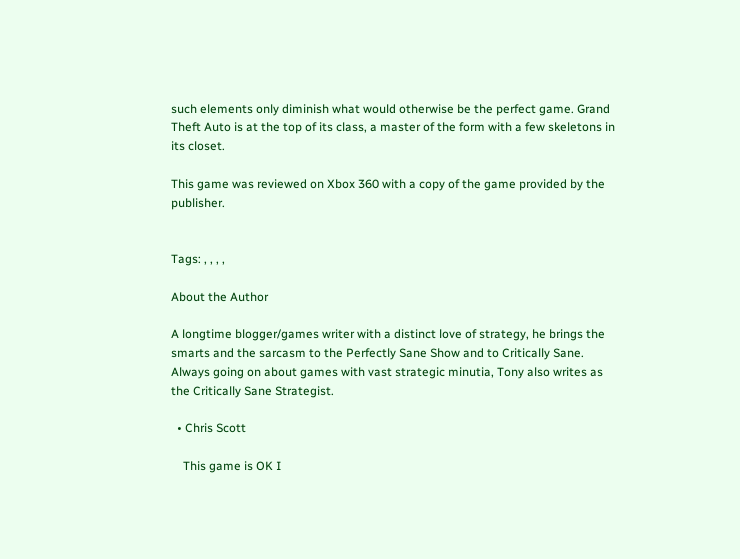such elements only diminish what would otherwise be the perfect game. Grand Theft Auto is at the top of its class, a master of the form with a few skeletons in its closet.

This game was reviewed on Xbox 360 with a copy of the game provided by the publisher.


Tags: , , , ,

About the Author

A longtime blogger/games writer with a distinct love of strategy, he brings the smarts and the sarcasm to the Perfectly Sane Show and to Critically Sane. Always going on about games with vast strategic minutia, Tony also writes as the Critically Sane Strategist.

  • Chris Scott

    This game is OK I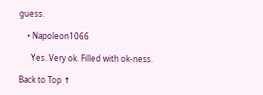guess.

    • Napoleon1066

      Yes. Very ok. Filled with ok-ness.

Back to Top ↑